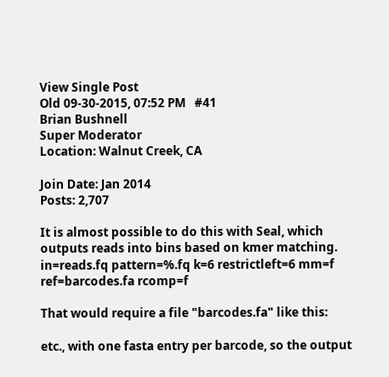View Single Post
Old 09-30-2015, 07:52 PM   #41
Brian Bushnell
Super Moderator
Location: Walnut Creek, CA

Join Date: Jan 2014
Posts: 2,707

It is almost possible to do this with Seal, which outputs reads into bins based on kmer matching. in=reads.fq pattern=%.fq k=6 restrictleft=6 mm=f ref=barcodes.fa rcomp=f

That would require a file "barcodes.fa" like this:

etc., with one fasta entry per barcode, so the output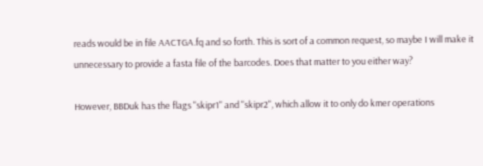reads would be in file AACTGA.fq and so forth. This is sort of a common request, so maybe I will make it unnecessary to provide a fasta file of the barcodes. Does that matter to you either way?

However, BBDuk has the flags "skipr1" and "skipr2", which allow it to only do kmer operations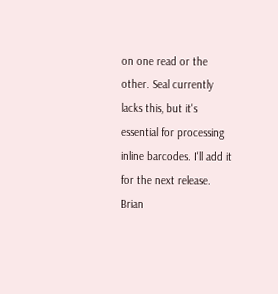on one read or the other. Seal currently lacks this, but it's essential for processing inline barcodes. I'll add it for the next release.
Brian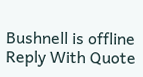Bushnell is offline   Reply With Quote